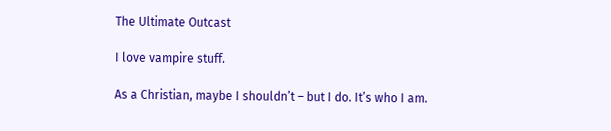The Ultimate Outcast

I love vampire stuff.

As a Christian, maybe I shouldn’t – but I do. It’s who I am.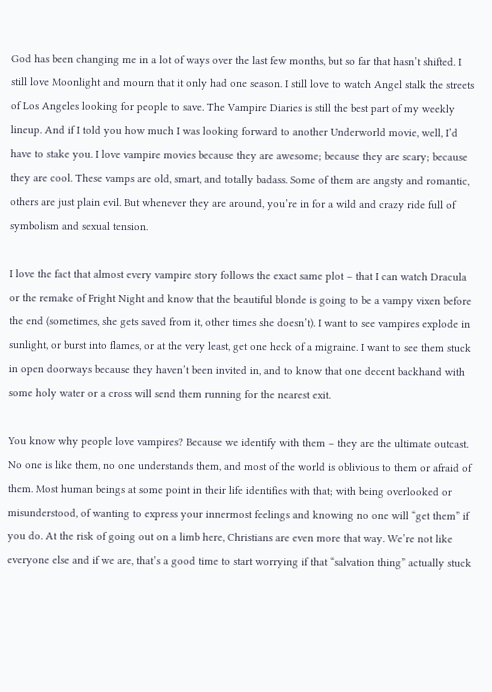God has been changing me in a lot of ways over the last few months, but so far that hasn’t shifted. I still love Moonlight and mourn that it only had one season. I still love to watch Angel stalk the streets of Los Angeles looking for people to save. The Vampire Diaries is still the best part of my weekly lineup. And if I told you how much I was looking forward to another Underworld movie, well, I’d have to stake you. I love vampire movies because they are awesome; because they are scary; because they are cool. These vamps are old, smart, and totally badass. Some of them are angsty and romantic, others are just plain evil. But whenever they are around, you’re in for a wild and crazy ride full of symbolism and sexual tension.

I love the fact that almost every vampire story follows the exact same plot – that I can watch Dracula or the remake of Fright Night and know that the beautiful blonde is going to be a vampy vixen before the end (sometimes, she gets saved from it, other times she doesn’t). I want to see vampires explode in sunlight, or burst into flames, or at the very least, get one heck of a migraine. I want to see them stuck in open doorways because they haven’t been invited in, and to know that one decent backhand with some holy water or a cross will send them running for the nearest exit.

You know why people love vampires? Because we identify with them – they are the ultimate outcast. No one is like them, no one understands them, and most of the world is oblivious to them or afraid of them. Most human beings at some point in their life identifies with that; with being overlooked or misunderstood, of wanting to express your innermost feelings and knowing no one will “get them” if you do. At the risk of going out on a limb here, Christians are even more that way. We’re not like everyone else and if we are, that’s a good time to start worrying if that “salvation thing” actually stuck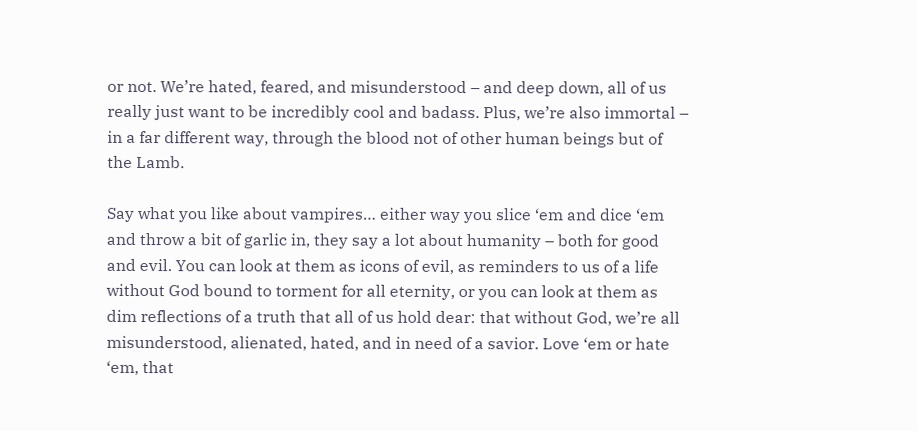or not. We’re hated, feared, and misunderstood – and deep down, all of us really just want to be incredibly cool and badass. Plus, we’re also immortal – in a far different way, through the blood not of other human beings but of the Lamb.

Say what you like about vampires… either way you slice ‘em and dice ‘em and throw a bit of garlic in, they say a lot about humanity – both for good and evil. You can look at them as icons of evil, as reminders to us of a life without God bound to torment for all eternity, or you can look at them as dim reflections of a truth that all of us hold dear: that without God, we’re all misunderstood, alienated, hated, and in need of a savior. Love ‘em or hate ‘em, that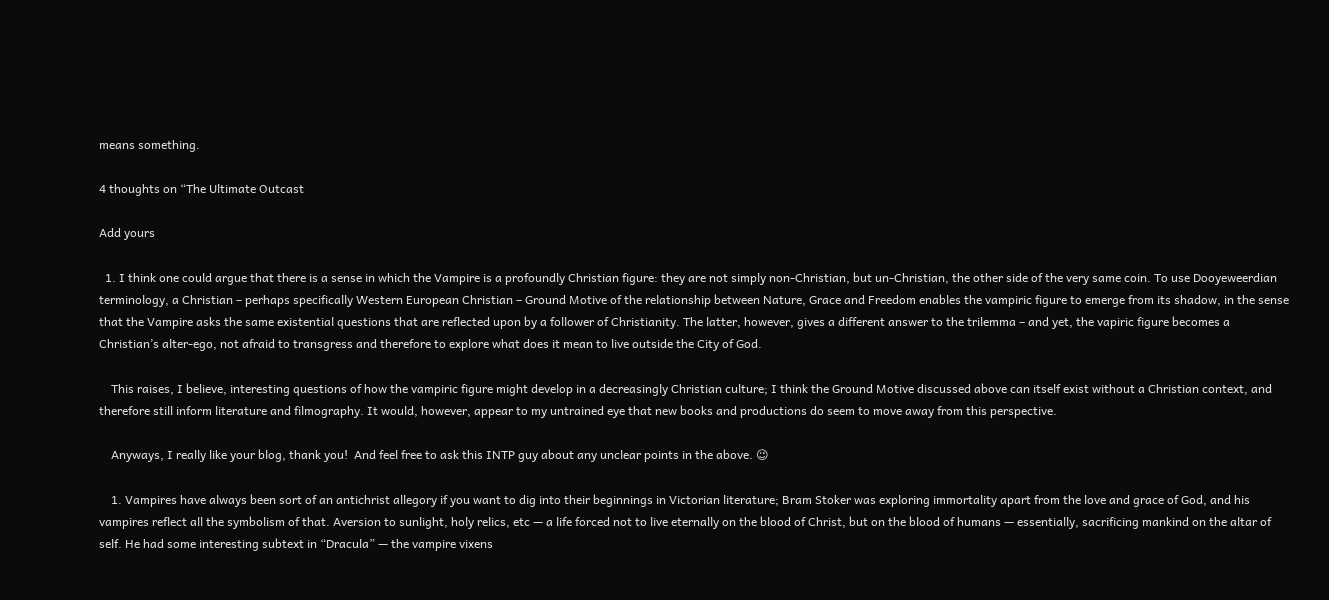means something.

4 thoughts on “The Ultimate Outcast

Add yours

  1. I think one could argue that there is a sense in which the Vampire is a profoundly Christian figure: they are not simply non-Christian, but un-Christian, the other side of the very same coin. To use Dooyeweerdian terminology, a Christian – perhaps specifically Western European Christian – Ground Motive of the relationship between Nature, Grace and Freedom enables the vampiric figure to emerge from its shadow, in the sense that the Vampire asks the same existential questions that are reflected upon by a follower of Christianity. The latter, however, gives a different answer to the trilemma – and yet, the vapiric figure becomes a Christian’s alter-ego, not afraid to transgress and therefore to explore what does it mean to live outside the City of God.

    This raises, I believe, interesting questions of how the vampiric figure might develop in a decreasingly Christian culture; I think the Ground Motive discussed above can itself exist without a Christian context, and therefore still inform literature and filmography. It would, however, appear to my untrained eye that new books and productions do seem to move away from this perspective.

    Anyways, I really like your blog, thank you!  And feel free to ask this INTP guy about any unclear points in the above. 😉

    1. Vampires have always been sort of an antichrist allegory if you want to dig into their beginnings in Victorian literature; Bram Stoker was exploring immortality apart from the love and grace of God, and his vampires reflect all the symbolism of that. Aversion to sunlight, holy relics, etc — a life forced not to live eternally on the blood of Christ, but on the blood of humans — essentially, sacrificing mankind on the altar of self. He had some interesting subtext in “Dracula” — the vampire vixens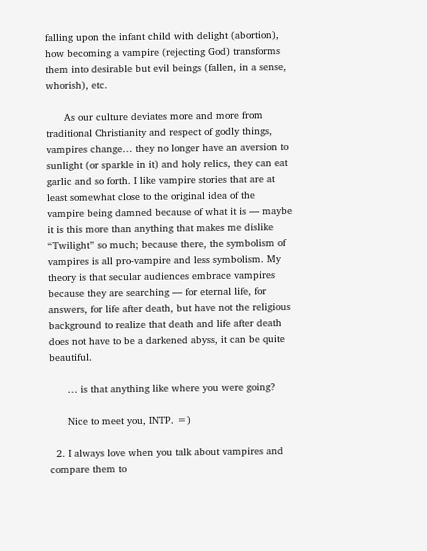falling upon the infant child with delight (abortion), how becoming a vampire (rejecting God) transforms them into desirable but evil beings (fallen, in a sense, whorish), etc.

      As our culture deviates more and more from traditional Christianity and respect of godly things, vampires change… they no longer have an aversion to sunlight (or sparkle in it) and holy relics, they can eat garlic and so forth. I like vampire stories that are at least somewhat close to the original idea of the vampire being damned because of what it is — maybe it is this more than anything that makes me dislike “Twilight” so much; because there, the symbolism of vampires is all pro-vampire and less symbolism. My theory is that secular audiences embrace vampires because they are searching — for eternal life, for answers, for life after death, but have not the religious background to realize that death and life after death does not have to be a darkened abyss, it can be quite beautiful.

      … is that anything like where you were going?

      Nice to meet you, INTP. =)

  2. I always love when you talk about vampires and compare them to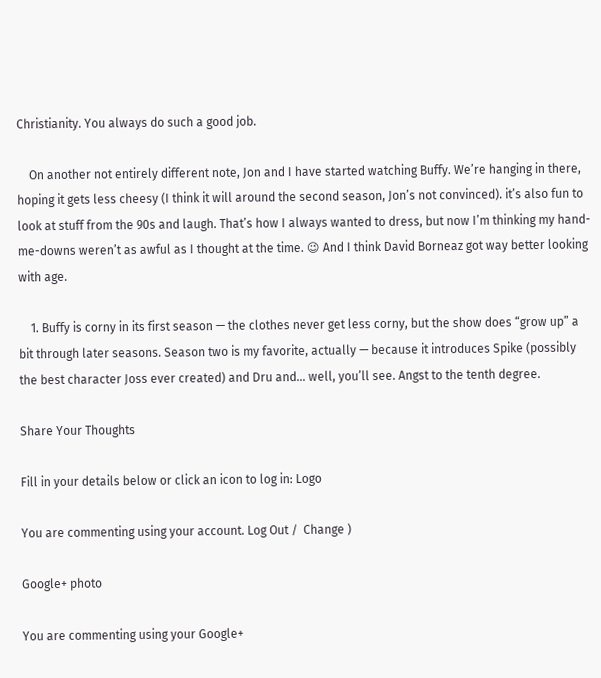Christianity. You always do such a good job.

    On another not entirely different note, Jon and I have started watching Buffy. We’re hanging in there, hoping it gets less cheesy (I think it will around the second season, Jon’s not convinced). it’s also fun to look at stuff from the 90s and laugh. That’s how I always wanted to dress, but now I’m thinking my hand-me-downs weren’t as awful as I thought at the time. 😉 And I think David Borneaz got way better looking with age.

    1. Buffy is corny in its first season — the clothes never get less corny, but the show does “grow up” a bit through later seasons. Season two is my favorite, actually — because it introduces Spike (possibly the best character Joss ever created) and Dru and… well, you’ll see. Angst to the tenth degree.

Share Your Thoughts

Fill in your details below or click an icon to log in: Logo

You are commenting using your account. Log Out /  Change )

Google+ photo

You are commenting using your Google+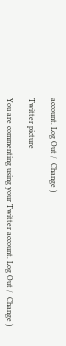account. Log Out /  Change )

Twitter picture

You are commenting using your Twitter account. Log Out /  Change )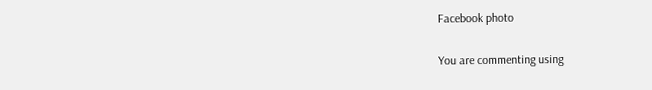Facebook photo

You are commenting using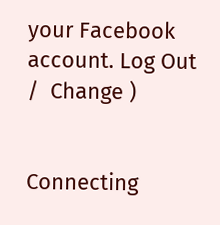your Facebook account. Log Out /  Change )


Connecting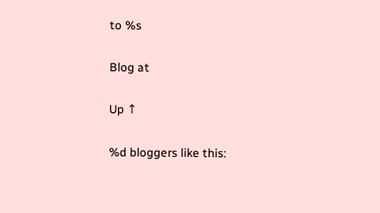to %s

Blog at

Up ↑

%d bloggers like this: